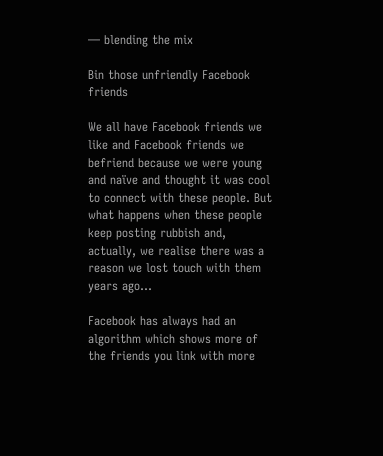— blending the mix

Bin those unfriendly Facebook friends

We all have Facebook friends we like and Facebook friends we befriend because we were young and naïve and thought it was cool to connect with these people. But what happens when these people keep posting rubbish and, actually, we realise there was a reason we lost touch with them years ago…

Facebook has always had an algorithm which shows more of the friends you link with more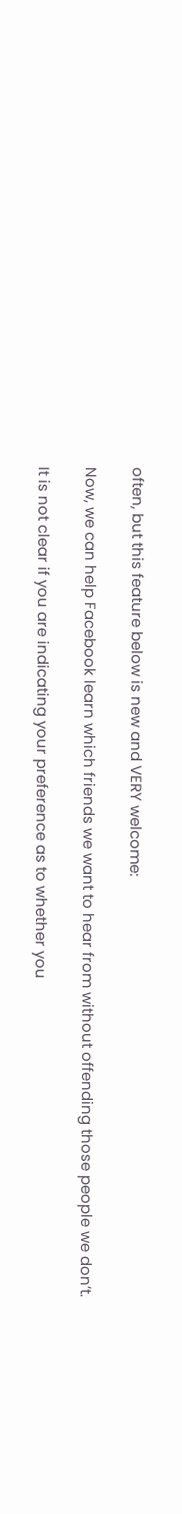often, but this feature below is new and VERY welcome:

Now, we can help Facebook learn which friends we want to hear from without offending those people we don’t.

It is not clear if you are indicating your preference as to whether you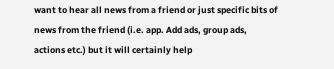want to hear all news from a friend or just specific bits of news from the friend (i.e. app. Add ads, group ads, actions etc.) but it will certainly help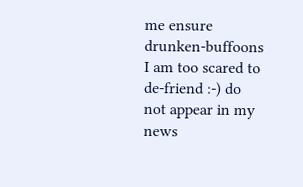me ensure drunken-buffoons I am too scared to de-friend :-) do not appear in my news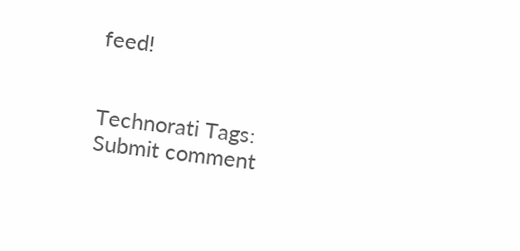feed!


Technorati Tags:
Submit comment